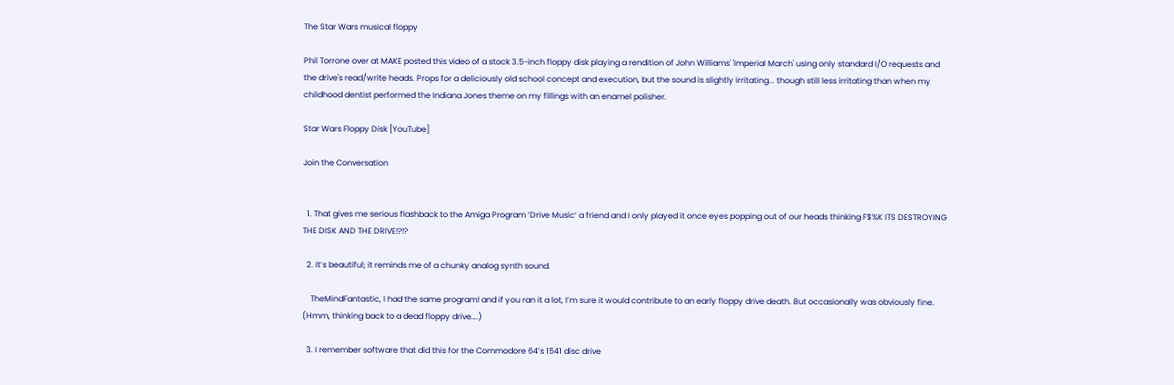The Star Wars musical floppy

Phil Torrone over at MAKE posted this video of a stock 3.5-inch floppy disk playing a rendition of John Williams' 'Imperial March' using only standard I/O requests and the drive's read/write heads. Props for a deliciously old school concept and execution, but the sound is slightly irritating... though still less irritating than when my childhood dentist performed the Indiana Jones theme on my fillings with an enamel polisher.

Star Wars Floppy Disk [YouTube]

Join the Conversation


  1. That gives me serious flashback to the Amiga Program ‘Drive Music’ a friend and I only played it once eyes popping out of our heads thinking F$%K ITS DESTROYING THE DISK AND THE DRIVE!?!?

  2. It’s beautiful; it reminds me of a chunky analog synth sound.

    TheMindFantastic, I had the same program! and if you ran it a lot, I’m sure it would contribute to an early floppy drive death. But occasionally was obviously fine. (Hmm, thinking back to a dead floppy drive….)

  3. I remember software that did this for the Commodore 64’s 1541 disc drive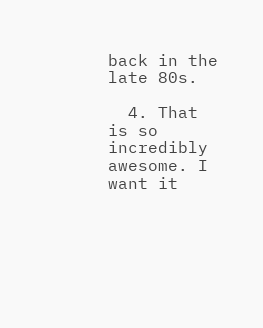back in the late 80s.

  4. That is so incredibly awesome. I want it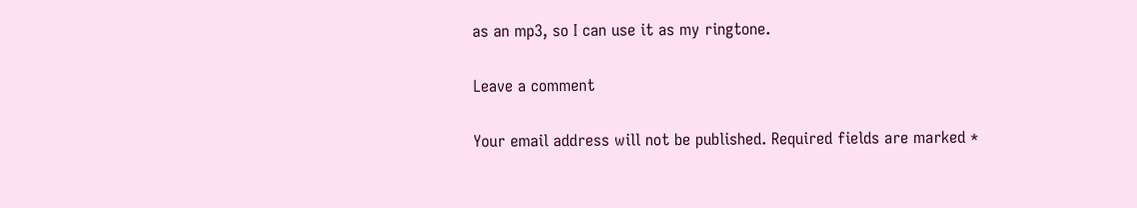as an mp3, so I can use it as my ringtone.

Leave a comment

Your email address will not be published. Required fields are marked *